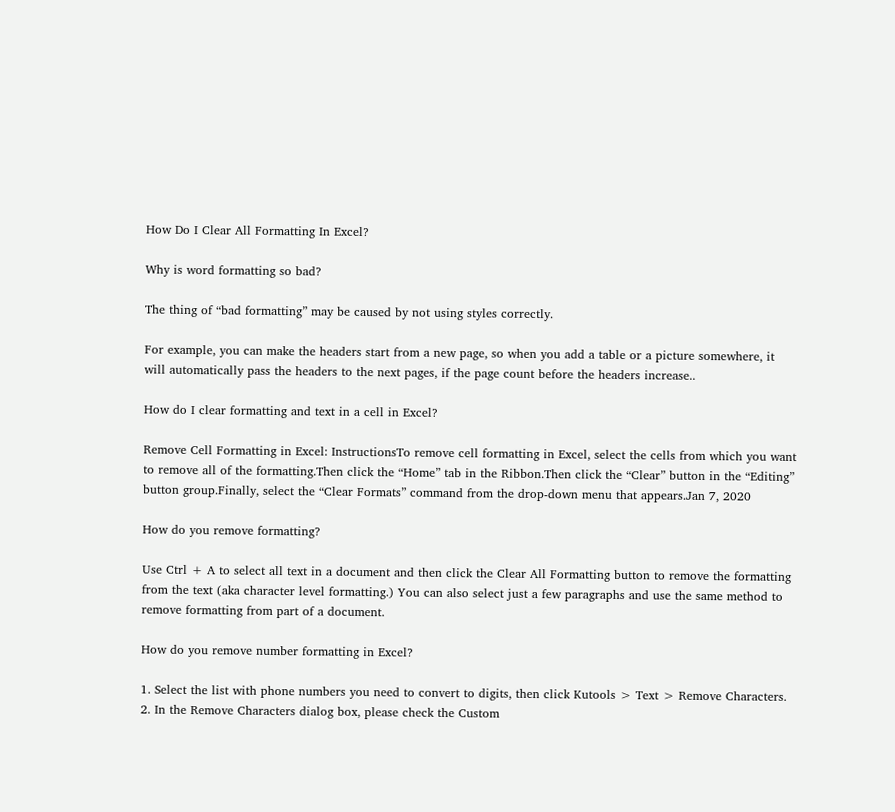How Do I Clear All Formatting In Excel?

Why is word formatting so bad?

The thing of “bad formatting” may be caused by not using styles correctly.

For example, you can make the headers start from a new page, so when you add a table or a picture somewhere, it will automatically pass the headers to the next pages, if the page count before the headers increase..

How do I clear formatting and text in a cell in Excel?

Remove Cell Formatting in Excel: InstructionsTo remove cell formatting in Excel, select the cells from which you want to remove all of the formatting.Then click the “Home” tab in the Ribbon.Then click the “Clear” button in the “Editing” button group.Finally, select the “Clear Formats” command from the drop-down menu that appears.Jan 7, 2020

How do you remove formatting?

Use Ctrl + A to select all text in a document and then click the Clear All Formatting button to remove the formatting from the text (aka character level formatting.) You can also select just a few paragraphs and use the same method to remove formatting from part of a document.

How do you remove number formatting in Excel?

1. Select the list with phone numbers you need to convert to digits, then click Kutools > Text > Remove Characters. 2. In the Remove Characters dialog box, please check the Custom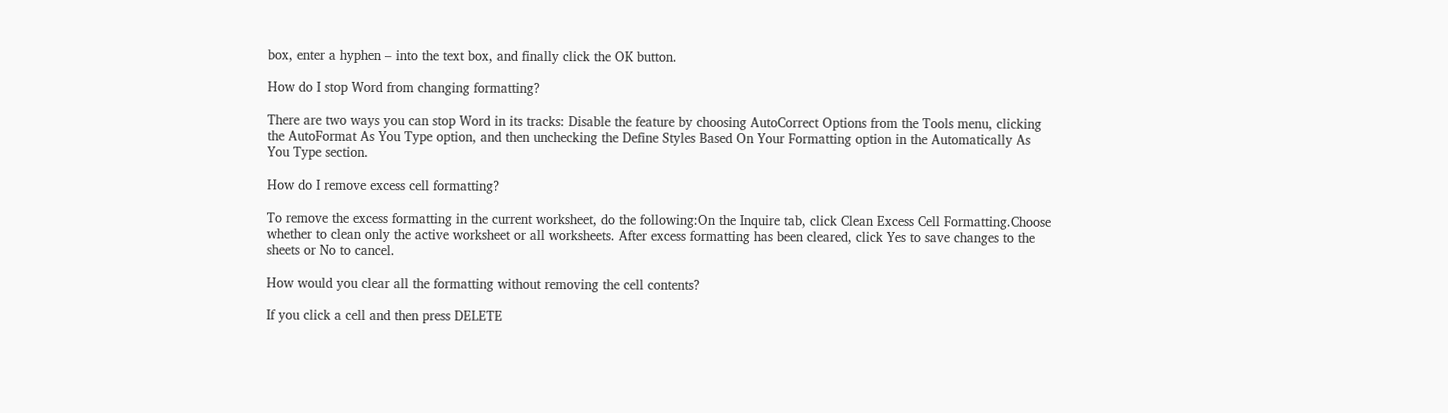box, enter a hyphen – into the text box, and finally click the OK button.

How do I stop Word from changing formatting?

There are two ways you can stop Word in its tracks: Disable the feature by choosing AutoCorrect Options from the Tools menu, clicking the AutoFormat As You Type option, and then unchecking the Define Styles Based On Your Formatting option in the Automatically As You Type section.

How do I remove excess cell formatting?

To remove the excess formatting in the current worksheet, do the following:On the Inquire tab, click Clean Excess Cell Formatting.Choose whether to clean only the active worksheet or all worksheets. After excess formatting has been cleared, click Yes to save changes to the sheets or No to cancel.

How would you clear all the formatting without removing the cell contents?

If you click a cell and then press DELETE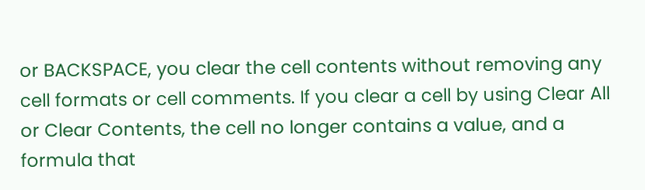or BACKSPACE, you clear the cell contents without removing any cell formats or cell comments. If you clear a cell by using Clear All or Clear Contents, the cell no longer contains a value, and a formula that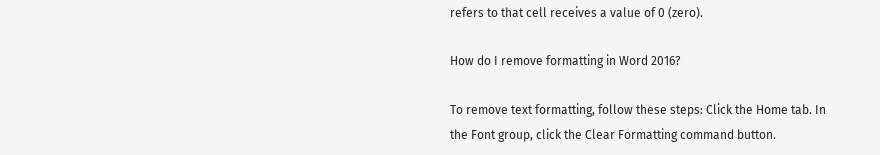refers to that cell receives a value of 0 (zero).

How do I remove formatting in Word 2016?

To remove text formatting, follow these steps: Click the Home tab. In the Font group, click the Clear Formatting command button.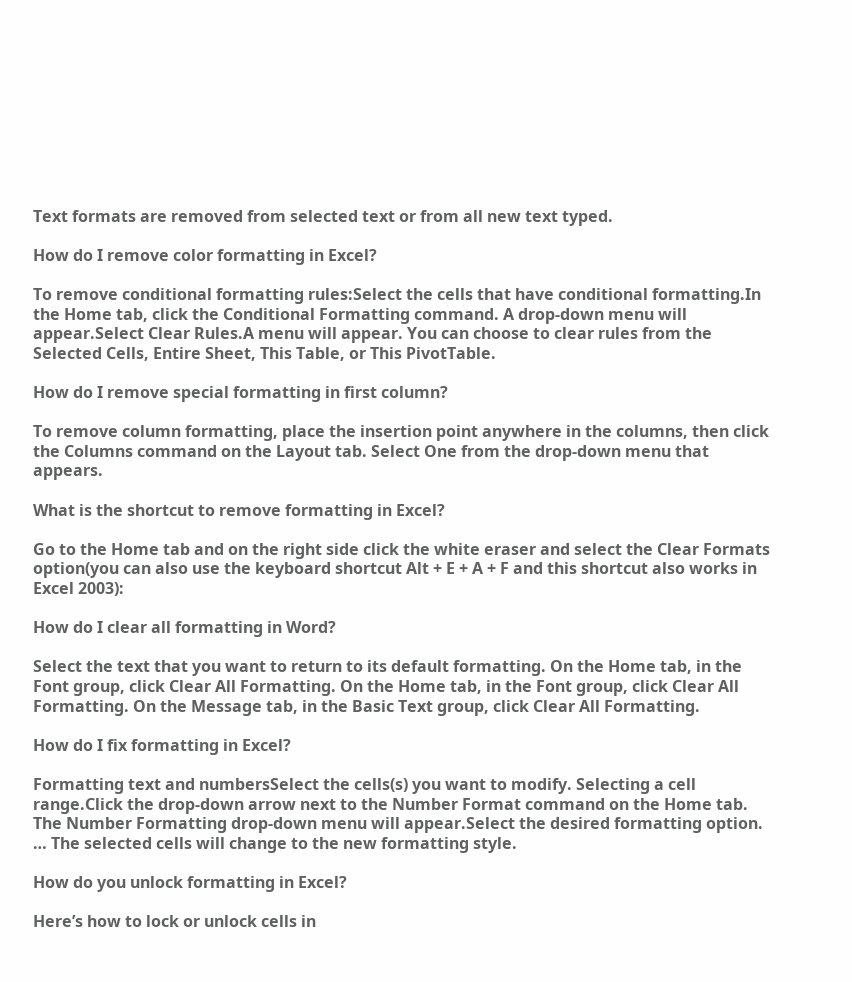Text formats are removed from selected text or from all new text typed.

How do I remove color formatting in Excel?

To remove conditional formatting rules:Select the cells that have conditional formatting.In the Home tab, click the Conditional Formatting command. A drop-down menu will appear.Select Clear Rules.A menu will appear. You can choose to clear rules from the Selected Cells, Entire Sheet, This Table, or This PivotTable.

How do I remove special formatting in first column?

To remove column formatting, place the insertion point anywhere in the columns, then click the Columns command on the Layout tab. Select One from the drop-down menu that appears.

What is the shortcut to remove formatting in Excel?

Go to the Home tab and on the right side click the white eraser and select the Clear Formats option(you can also use the keyboard shortcut Alt + E + A + F and this shortcut also works in Excel 2003):

How do I clear all formatting in Word?

Select the text that you want to return to its default formatting. On the Home tab, in the Font group, click Clear All Formatting. On the Home tab, in the Font group, click Clear All Formatting. On the Message tab, in the Basic Text group, click Clear All Formatting.

How do I fix formatting in Excel?

Formatting text and numbersSelect the cells(s) you want to modify. Selecting a cell range.Click the drop-down arrow next to the Number Format command on the Home tab. The Number Formatting drop-down menu will appear.Select the desired formatting option. … The selected cells will change to the new formatting style.

How do you unlock formatting in Excel?

Here’s how to lock or unlock cells in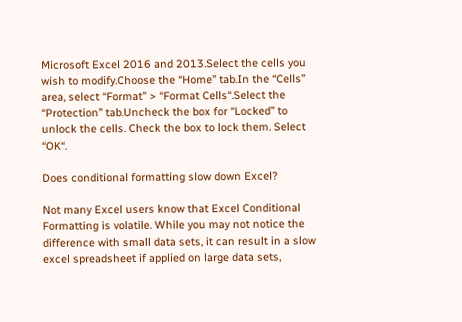Microsoft Excel 2016 and 2013.Select the cells you wish to modify.Choose the “Home” tab.In the “Cells” area, select “Format” > “Format Cells“.Select the “Protection” tab.Uncheck the box for “Locked” to unlock the cells. Check the box to lock them. Select “OK“.

Does conditional formatting slow down Excel?

Not many Excel users know that Excel Conditional Formatting is volatile. While you may not notice the difference with small data sets, it can result in a slow excel spreadsheet if applied on large data sets,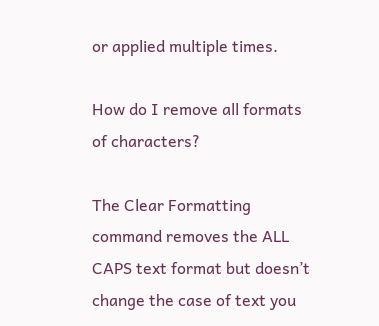or applied multiple times.

How do I remove all formats of characters?

The Clear Formatting command removes the ALL CAPS text format but doesn’t change the case of text you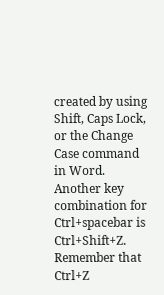created by using Shift, Caps Lock, or the Change Case command in Word. Another key combination for Ctrl+spacebar is Ctrl+Shift+Z. Remember that Ctrl+Z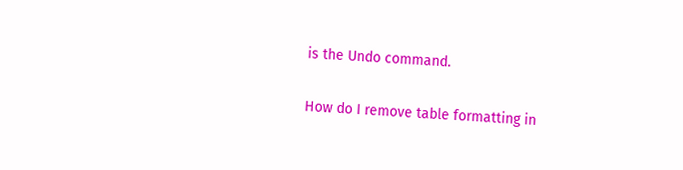is the Undo command.

How do I remove table formatting in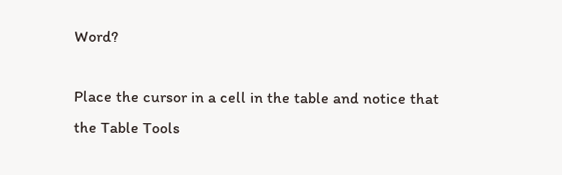Word?

Place the cursor in a cell in the table and notice that the Table Tools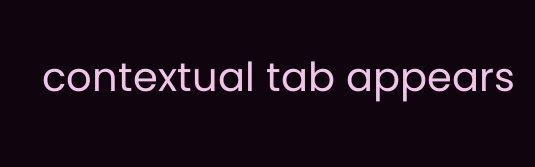contextual tab appears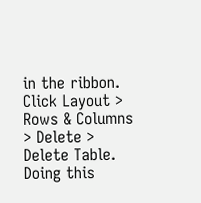in the ribbon. Click Layout > Rows & Columns > Delete > Delete Table. Doing this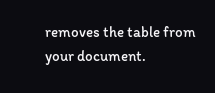removes the table from your document.